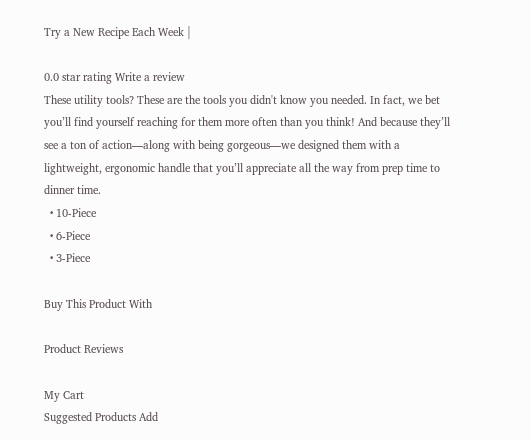Try a New Recipe Each Week |

0.0 star rating Write a review
These utility tools? These are the tools you didn't know you needed. In fact, we bet you’ll find yourself reaching for them more often than you think! And because they’ll see a ton of action—along with being gorgeous—we designed them with a lightweight, ergonomic handle that you’ll appreciate all the way from prep time to dinner time.
  • 10-Piece
  • 6-Piece
  • 3-Piece

Buy This Product With

Product Reviews

My Cart
Suggested Products Add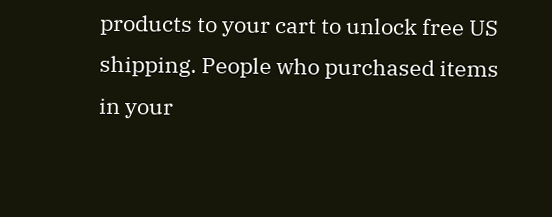products to your cart to unlock free US shipping. People who purchased items in your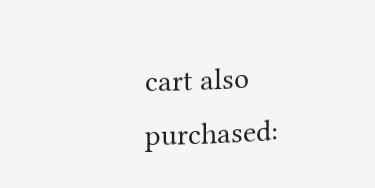cart also purchased: